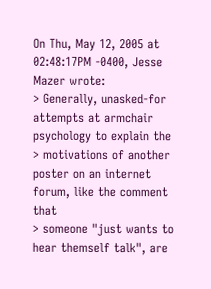On Thu, May 12, 2005 at 02:48:17PM -0400, Jesse Mazer wrote:
> Generally, unasked-for attempts at armchair psychology to explain the
> motivations of another poster on an internet forum, like the comment that
> someone "just wants to hear themself talk", are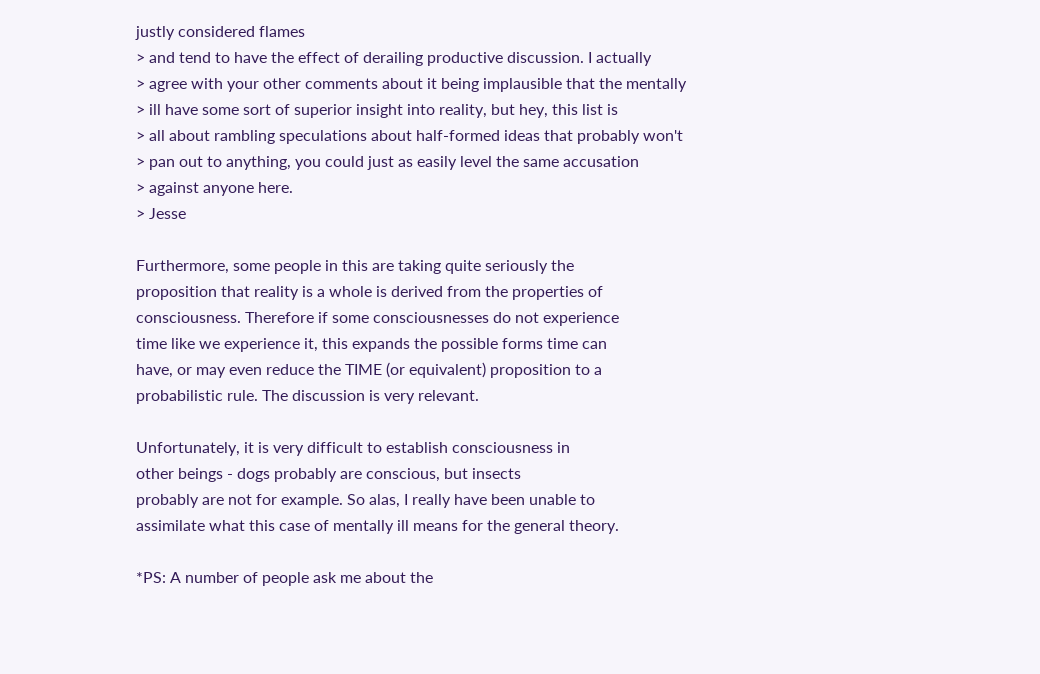justly considered flames
> and tend to have the effect of derailing productive discussion. I actually
> agree with your other comments about it being implausible that the mentally
> ill have some sort of superior insight into reality, but hey, this list is
> all about rambling speculations about half-formed ideas that probably won't
> pan out to anything, you could just as easily level the same accusation
> against anyone here.
> Jesse

Furthermore, some people in this are taking quite seriously the
proposition that reality is a whole is derived from the properties of
consciousness. Therefore if some consciousnesses do not experience
time like we experience it, this expands the possible forms time can
have, or may even reduce the TIME (or equivalent) proposition to a
probabilistic rule. The discussion is very relevant.

Unfortunately, it is very difficult to establish consciousness in
other beings - dogs probably are conscious, but insects
probably are not for example. So alas, I really have been unable to
assimilate what this case of mentally ill means for the general theory.

*PS: A number of people ask me about the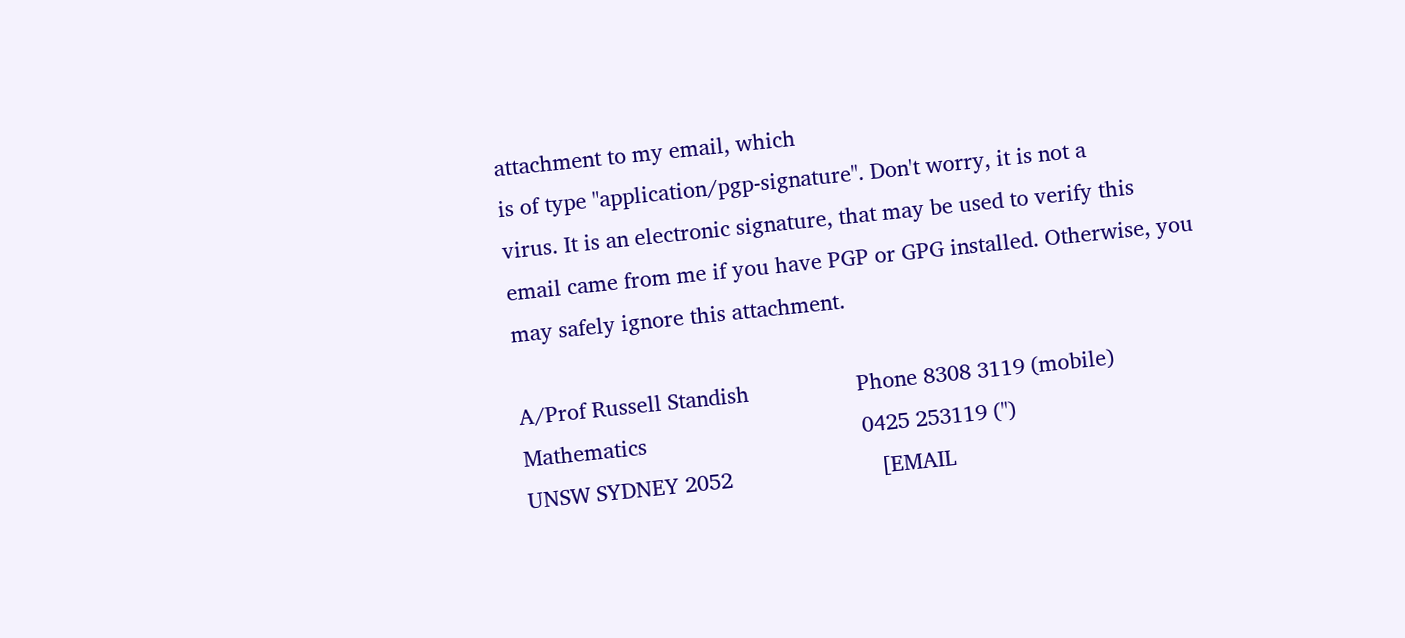attachment to my email, which
is of type "application/pgp-signature". Don't worry, it is not a
virus. It is an electronic signature, that may be used to verify this
email came from me if you have PGP or GPG installed. Otherwise, you
may safely ignore this attachment.

A/Prof Russell Standish                  Phone 8308 3119 (mobile)
Mathematics                                    0425 253119 (")
UNSW SYDNEY 2052                         [EMAIL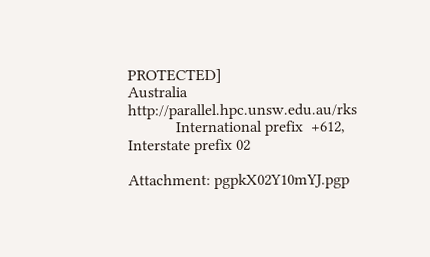PROTECTED]
Australia                                http://parallel.hpc.unsw.edu.au/rks
            International prefix  +612, Interstate prefix 02

Attachment: pgpkX02Y10mYJ.pgp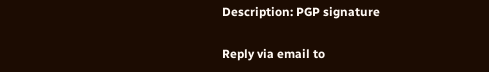Description: PGP signature

Reply via email to